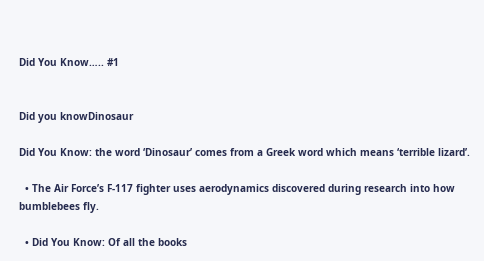Did You Know….. #1


Did you knowDinosaur

Did You Know: the word ‘Dinosaur’ comes from a Greek word which means ‘terrible lizard’.

  • The Air Force’s F-117 fighter uses aerodynamics discovered during research into how bumblebees fly.

  • Did You Know: Of all the books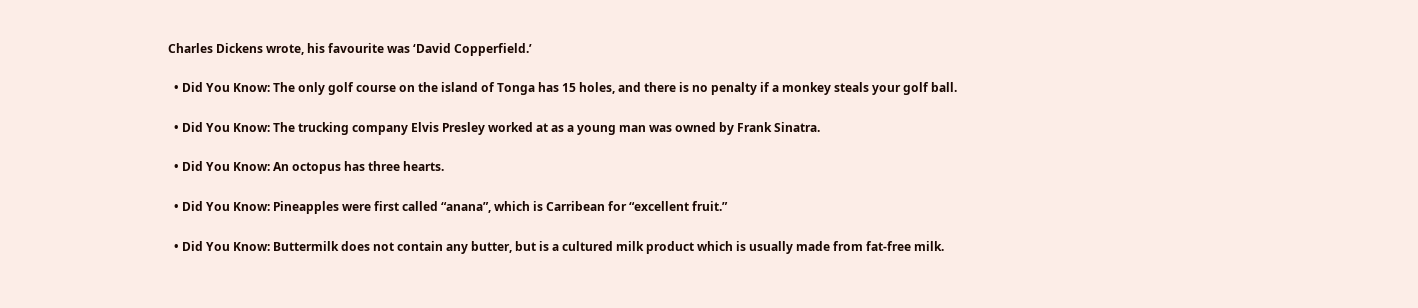Charles Dickens wrote, his favourite was ‘David Copperfield.’

  • Did You Know: The only golf course on the island of Tonga has 15 holes, and there is no penalty if a monkey steals your golf ball.

  • Did You Know: The trucking company Elvis Presley worked at as a young man was owned by Frank Sinatra.

  • Did You Know: An octopus has three hearts.

  • Did You Know: Pineapples were first called “anana”, which is Carribean for “excellent fruit.”

  • Did You Know: Buttermilk does not contain any butter, but is a cultured milk product which is usually made from fat-free milk.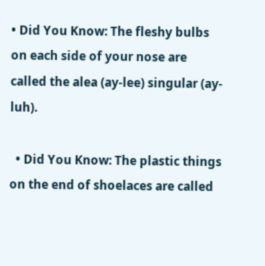• Did You Know: The fleshy bulbs on each side of your nose are called the alea (ay-lee) singular (ay-luh).

  • Did You Know: The plastic things on the end of shoelaces are called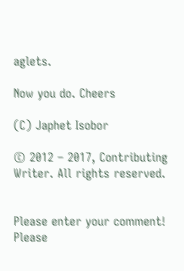aglets.

Now you do. Cheers

(C) Japhet Isobor

© 2012 – 2017, Contributing Writer. All rights reserved.


Please enter your comment!
Please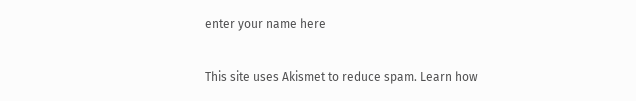enter your name here

This site uses Akismet to reduce spam. Learn how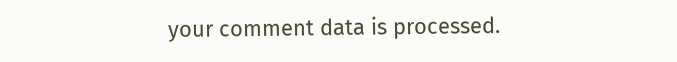your comment data is processed.